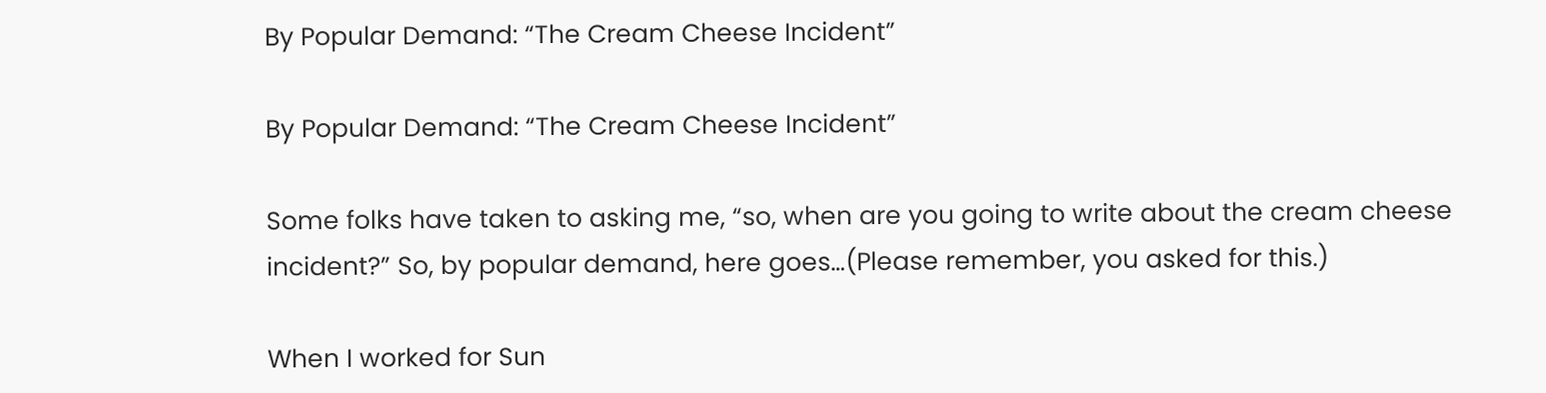By Popular Demand: “The Cream Cheese Incident”

By Popular Demand: “The Cream Cheese Incident”

Some folks have taken to asking me, “so, when are you going to write about the cream cheese incident?” So, by popular demand, here goes…(Please remember, you asked for this.)

When I worked for Sun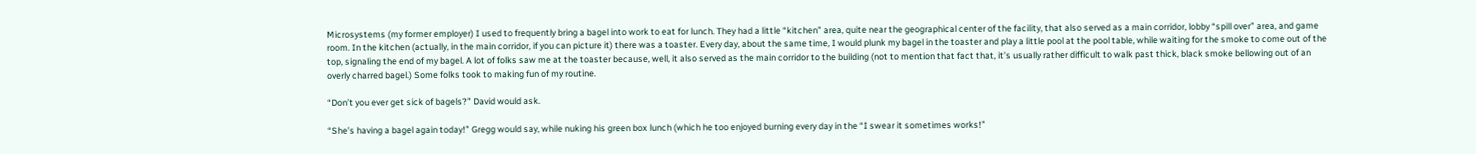Microsystems (my former employer) I used to frequently bring a bagel into work to eat for lunch. They had a little “kitchen” area, quite near the geographical center of the facility, that also served as a main corridor, lobby “spill over” area, and game room. In the kitchen (actually, in the main corridor, if you can picture it) there was a toaster. Every day, about the same time, I would plunk my bagel in the toaster and play a little pool at the pool table, while waiting for the smoke to come out of the top, signaling the end of my bagel. A lot of folks saw me at the toaster because, well, it also served as the main corridor to the building (not to mention that fact that, it’s usually rather difficult to walk past thick, black smoke bellowing out of an overly charred bagel.) Some folks took to making fun of my routine.

“Don’t you ever get sick of bagels?” David would ask.

“She’s having a bagel again today!” Gregg would say, while nuking his green box lunch (which he too enjoyed burning every day in the “I swear it sometimes works!”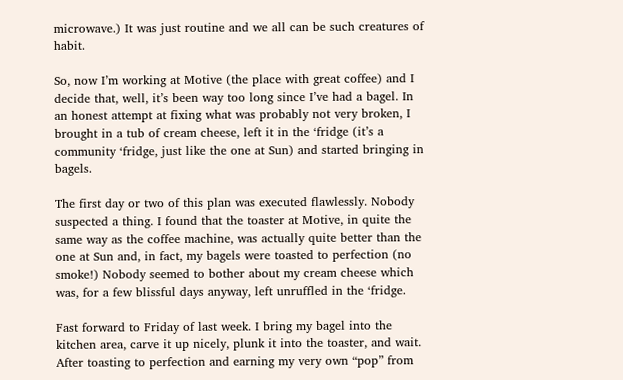microwave.) It was just routine and we all can be such creatures of habit.

So, now I’m working at Motive (the place with great coffee) and I decide that, well, it’s been way too long since I’ve had a bagel. In an honest attempt at fixing what was probably not very broken, I brought in a tub of cream cheese, left it in the ‘fridge (it’s a community ‘fridge, just like the one at Sun) and started bringing in bagels.

The first day or two of this plan was executed flawlessly. Nobody suspected a thing. I found that the toaster at Motive, in quite the same way as the coffee machine, was actually quite better than the one at Sun and, in fact, my bagels were toasted to perfection (no smoke!) Nobody seemed to bother about my cream cheese which was, for a few blissful days anyway, left unruffled in the ‘fridge.

Fast forward to Friday of last week. I bring my bagel into the kitchen area, carve it up nicely, plunk it into the toaster, and wait. After toasting to perfection and earning my very own “pop” from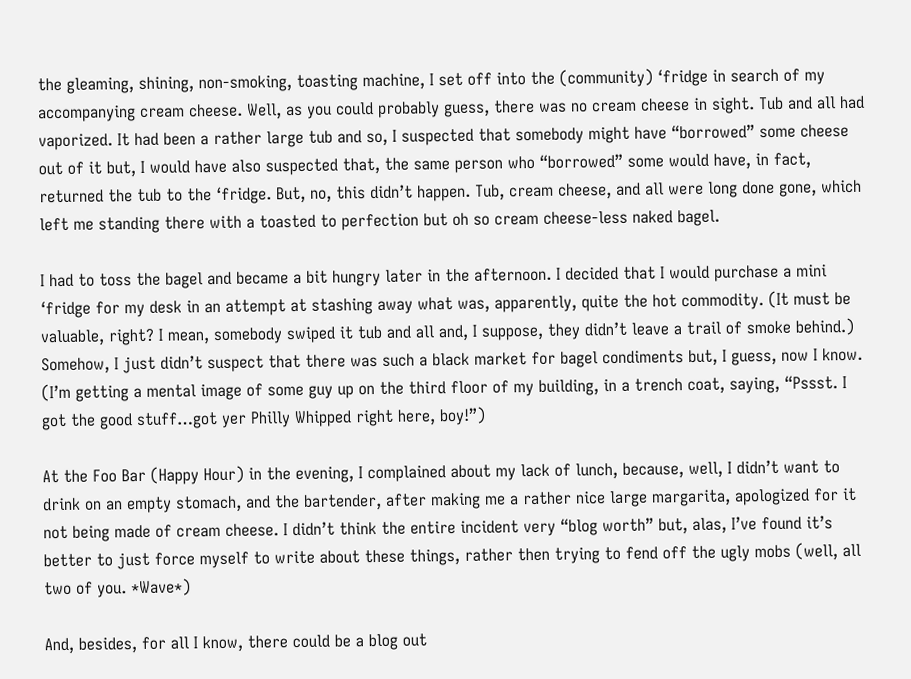the gleaming, shining, non-smoking, toasting machine, I set off into the (community) ‘fridge in search of my accompanying cream cheese. Well, as you could probably guess, there was no cream cheese in sight. Tub and all had vaporized. It had been a rather large tub and so, I suspected that somebody might have “borrowed” some cheese out of it but, I would have also suspected that, the same person who “borrowed” some would have, in fact, returned the tub to the ‘fridge. But, no, this didn’t happen. Tub, cream cheese, and all were long done gone, which left me standing there with a toasted to perfection but oh so cream cheese-less naked bagel.

I had to toss the bagel and became a bit hungry later in the afternoon. I decided that I would purchase a mini ‘fridge for my desk in an attempt at stashing away what was, apparently, quite the hot commodity. (It must be valuable, right? I mean, somebody swiped it tub and all and, I suppose, they didn’t leave a trail of smoke behind.) Somehow, I just didn’t suspect that there was such a black market for bagel condiments but, I guess, now I know. (I’m getting a mental image of some guy up on the third floor of my building, in a trench coat, saying, “Pssst. I got the good stuff…got yer Philly Whipped right here, boy!”)

At the Foo Bar (Happy Hour) in the evening, I complained about my lack of lunch, because, well, I didn’t want to drink on an empty stomach, and the bartender, after making me a rather nice large margarita, apologized for it not being made of cream cheese. I didn’t think the entire incident very “blog worth” but, alas, I’ve found it’s better to just force myself to write about these things, rather then trying to fend off the ugly mobs (well, all two of you. *Wave*)

And, besides, for all I know, there could be a blog out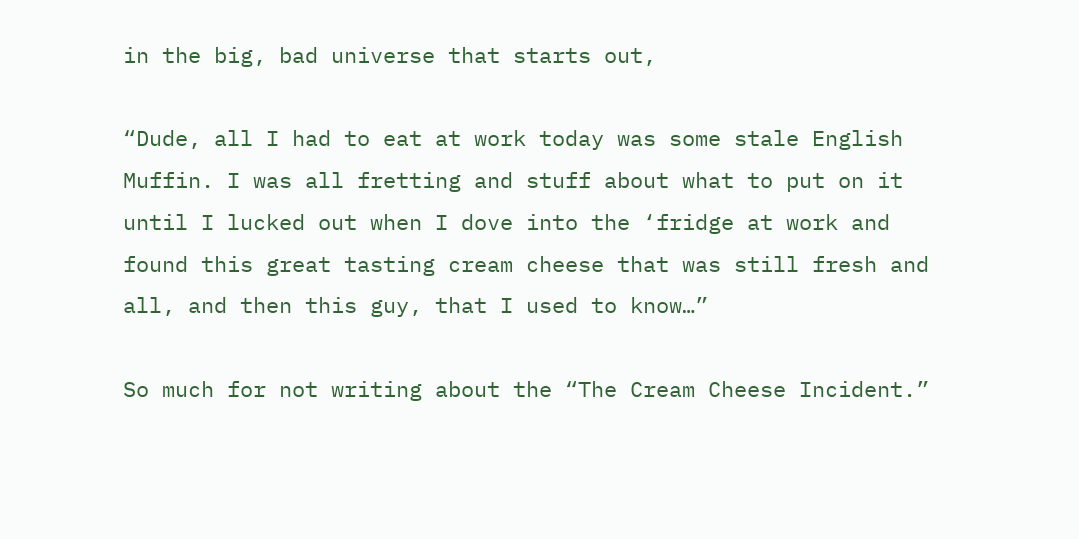in the big, bad universe that starts out,

“Dude, all I had to eat at work today was some stale English Muffin. I was all fretting and stuff about what to put on it until I lucked out when I dove into the ‘fridge at work and found this great tasting cream cheese that was still fresh and all, and then this guy, that I used to know…”

So much for not writing about the “The Cream Cheese Incident.”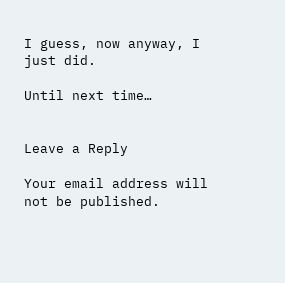I guess, now anyway, I just did.

Until next time…


Leave a Reply

Your email address will not be published.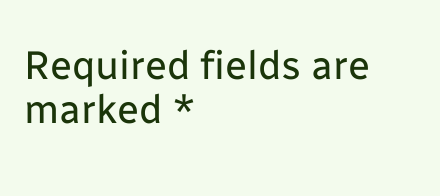Required fields are marked *